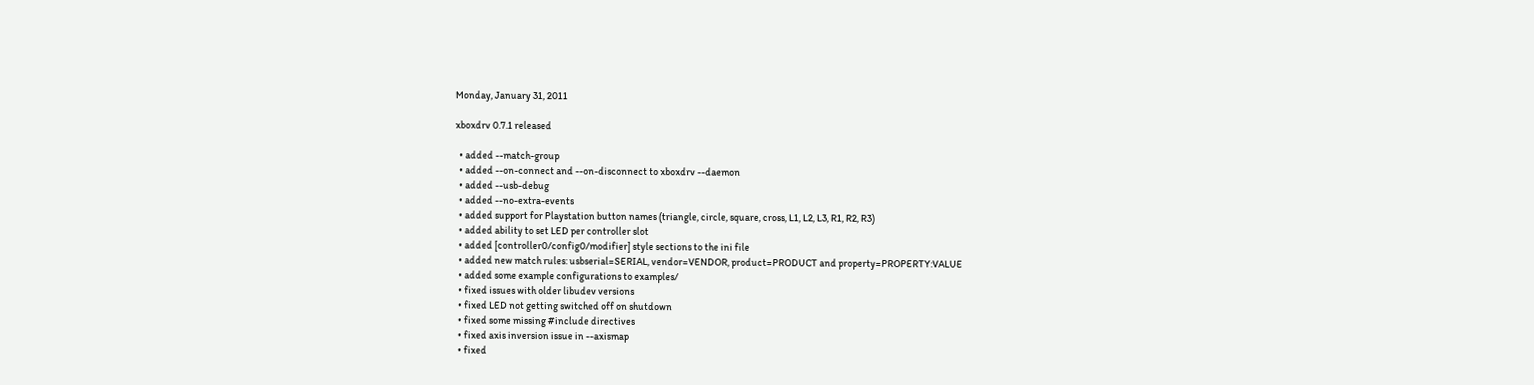Monday, January 31, 2011

xboxdrv 0.7.1 released

  • added --match-group
  • added --on-connect and --on-disconnect to xboxdrv --daemon
  • added --usb-debug
  • added --no-extra-events
  • added support for Playstation button names (triangle, circle, square, cross, L1, L2, L3, R1, R2, R3)
  • added ability to set LED per controller slot
  • added [controller0/config0/modifier] style sections to the ini file
  • added new match rules: usbserial=SERIAL, vendor=VENDOR, product=PRODUCT and property=PROPERTY:VALUE
  • added some example configurations to examples/
  • fixed issues with older libudev versions
  • fixed LED not getting switched off on shutdown
  • fixed some missing #include directives
  • fixed axis inversion issue in --axismap
  • fixed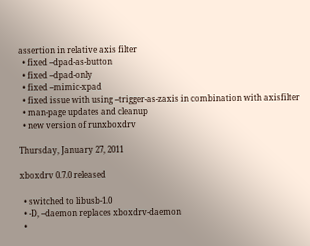assertion in relative axis filter
  • fixed --dpad-as-button
  • fixed --dpad-only
  • fixed --mimic-xpad
  • fixed issue with using --trigger-as-zaxis in combination with axisfilter
  • man-page updates and cleanup
  • new version of runxboxdrv

Thursday, January 27, 2011

xboxdrv 0.7.0 released

  • switched to libusb-1.0
  • -D, --daemon replaces xboxdrv-daemon
  •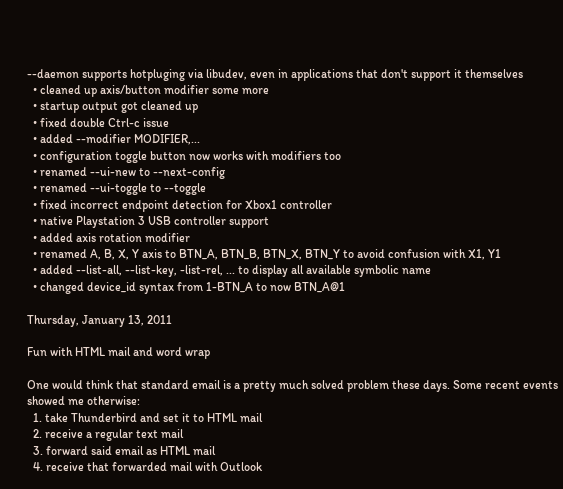--daemon supports hotpluging via libudev, even in applications that don't support it themselves
  • cleaned up axis/button modifier some more
  • startup output got cleaned up
  • fixed double Ctrl-c issue
  • added --modifier MODIFIER,...
  • configuration toggle button now works with modifiers too
  • renamed --ui-new to --next-config
  • renamed --ui-toggle to --toggle
  • fixed incorrect endpoint detection for Xbox1 controller
  • native Playstation 3 USB controller support
  • added axis rotation modifier
  • renamed A, B, X, Y axis to BTN_A, BTN_B, BTN_X, BTN_Y to avoid confusion with X1, Y1
  • added --list-all, --list-key, -list-rel, ... to display all available symbolic name
  • changed device_id syntax from 1-BTN_A to now BTN_A@1

Thursday, January 13, 2011

Fun with HTML mail and word wrap

One would think that standard email is a pretty much solved problem these days. Some recent events showed me otherwise:
  1. take Thunderbird and set it to HTML mail
  2. receive a regular text mail
  3. forward said email as HTML mail
  4. receive that forwarded mail with Outlook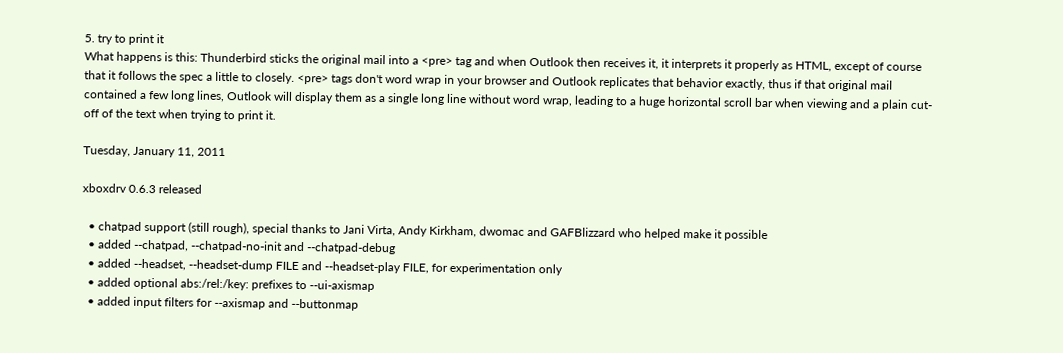5. try to print it
What happens is this: Thunderbird sticks the original mail into a <pre> tag and when Outlook then receives it, it interprets it properly as HTML, except of course that it follows the spec a little to closely. <pre> tags don't word wrap in your browser and Outlook replicates that behavior exactly, thus if that original mail contained a few long lines, Outlook will display them as a single long line without word wrap, leading to a huge horizontal scroll bar when viewing and a plain cut-off of the text when trying to print it.

Tuesday, January 11, 2011

xboxdrv 0.6.3 released

  • chatpad support (still rough), special thanks to Jani Virta, Andy Kirkham, dwomac and GAFBlizzard who helped make it possible
  • added --chatpad, --chatpad-no-init and --chatpad-debug
  • added --headset, --headset-dump FILE and --headset-play FILE, for experimentation only
  • added optional abs:/rel:/key: prefixes to --ui-axismap
  • added input filters for --axismap and --buttonmap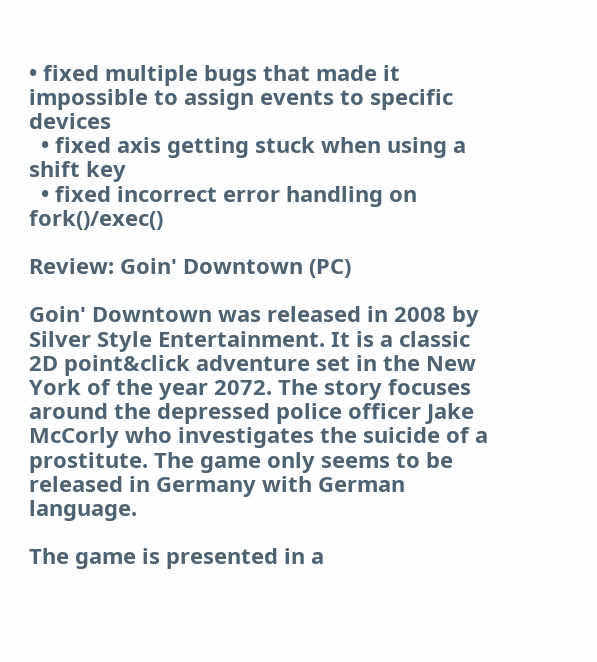• fixed multiple bugs that made it impossible to assign events to specific devices
  • fixed axis getting stuck when using a shift key
  • fixed incorrect error handling on fork()/exec()

Review: Goin' Downtown (PC)

Goin' Downtown was released in 2008 by Silver Style Entertainment. It is a classic 2D point&click adventure set in the New York of the year 2072. The story focuses around the depressed police officer Jake McCorly who investigates the suicide of a prostitute. The game only seems to be released in Germany with German language.

The game is presented in a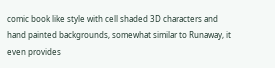comic book like style with cell shaded 3D characters and hand painted backgrounds, somewhat similar to Runaway, it even provides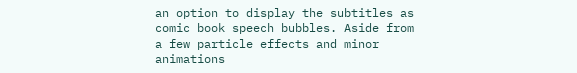an option to display the subtitles as comic book speech bubbles. Aside from a few particle effects and minor animations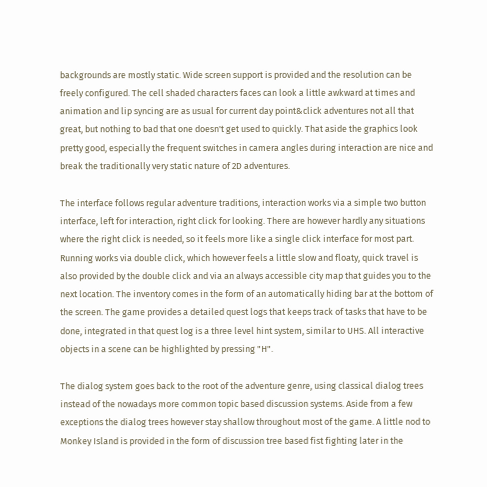backgrounds are mostly static. Wide screen support is provided and the resolution can be freely configured. The cell shaded characters faces can look a little awkward at times and animation and lip syncing are as usual for current day point&click adventures not all that great, but nothing to bad that one doesn't get used to quickly. That aside the graphics look pretty good, especially the frequent switches in camera angles during interaction are nice and break the traditionally very static nature of 2D adventures.

The interface follows regular adventure traditions, interaction works via a simple two button interface, left for interaction, right click for looking. There are however hardly any situations where the right click is needed, so it feels more like a single click interface for most part. Running works via double click, which however feels a little slow and floaty, quick travel is also provided by the double click and via an always accessible city map that guides you to the next location. The inventory comes in the form of an automatically hiding bar at the bottom of the screen. The game provides a detailed quest logs that keeps track of tasks that have to be done, integrated in that quest log is a three level hint system, similar to UHS. All interactive objects in a scene can be highlighted by pressing "H".

The dialog system goes back to the root of the adventure genre, using classical dialog trees instead of the nowadays more common topic based discussion systems. Aside from a few exceptions the dialog trees however stay shallow throughout most of the game. A little nod to Monkey Island is provided in the form of discussion tree based fist fighting later in the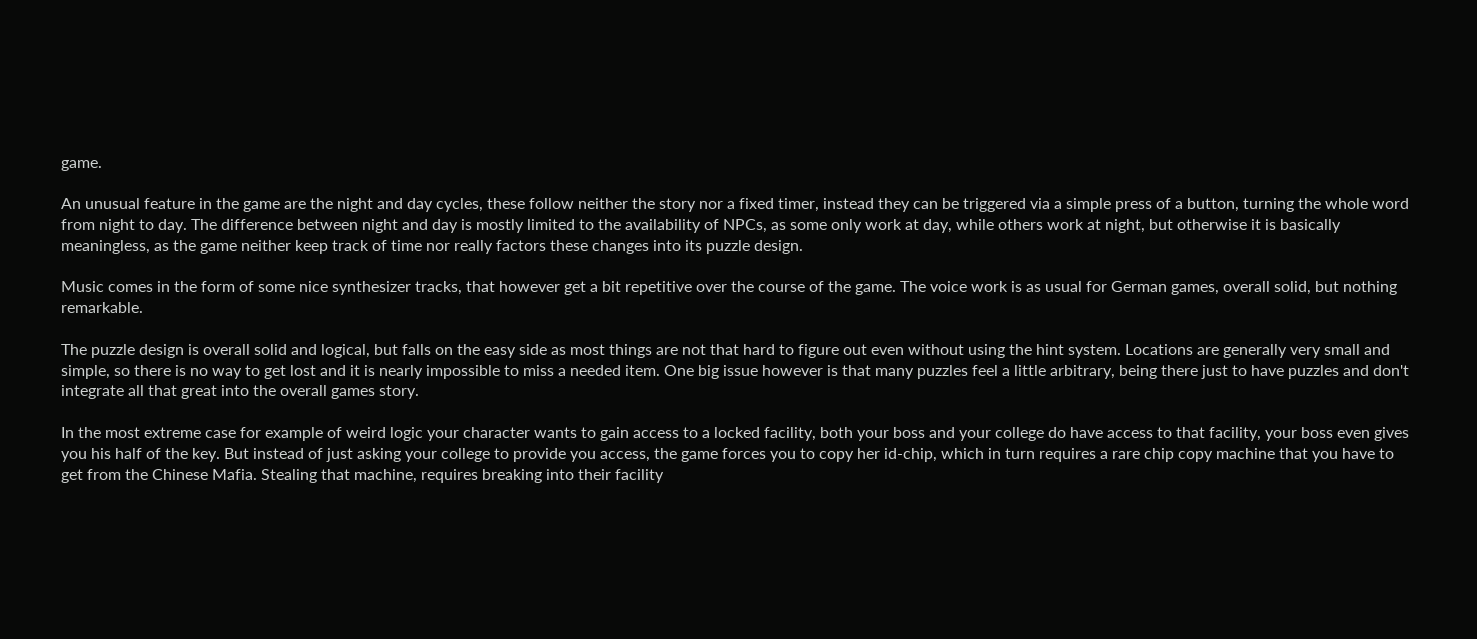game.

An unusual feature in the game are the night and day cycles, these follow neither the story nor a fixed timer, instead they can be triggered via a simple press of a button, turning the whole word from night to day. The difference between night and day is mostly limited to the availability of NPCs, as some only work at day, while others work at night, but otherwise it is basically meaningless, as the game neither keep track of time nor really factors these changes into its puzzle design.

Music comes in the form of some nice synthesizer tracks, that however get a bit repetitive over the course of the game. The voice work is as usual for German games, overall solid, but nothing remarkable.

The puzzle design is overall solid and logical, but falls on the easy side as most things are not that hard to figure out even without using the hint system. Locations are generally very small and simple, so there is no way to get lost and it is nearly impossible to miss a needed item. One big issue however is that many puzzles feel a little arbitrary, being there just to have puzzles and don't integrate all that great into the overall games story.

In the most extreme case for example of weird logic your character wants to gain access to a locked facility, both your boss and your college do have access to that facility, your boss even gives you his half of the key. But instead of just asking your college to provide you access, the game forces you to copy her id-chip, which in turn requires a rare chip copy machine that you have to get from the Chinese Mafia. Stealing that machine, requires breaking into their facility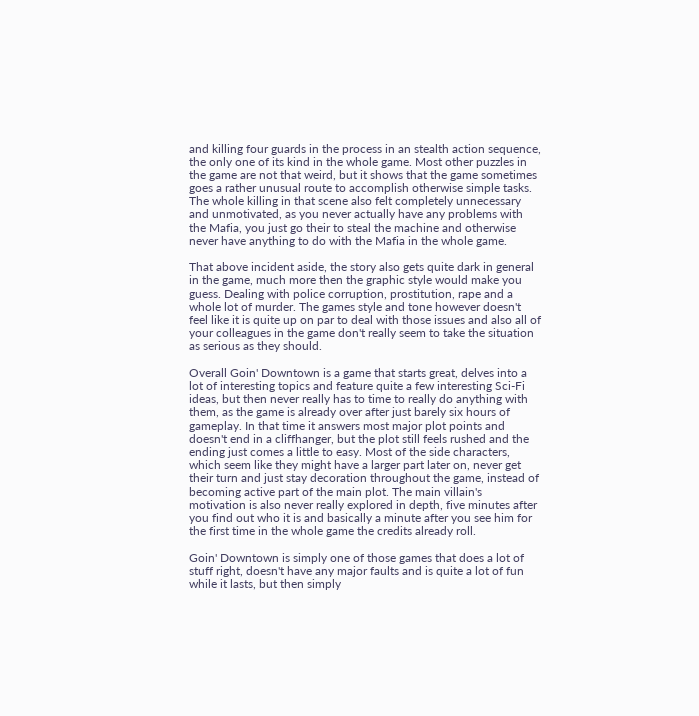and killing four guards in the process in an stealth action sequence, the only one of its kind in the whole game. Most other puzzles in the game are not that weird, but it shows that the game sometimes goes a rather unusual route to accomplish otherwise simple tasks. The whole killing in that scene also felt completely unnecessary and unmotivated, as you never actually have any problems with the Mafia, you just go their to steal the machine and otherwise never have anything to do with the Mafia in the whole game.

That above incident aside, the story also gets quite dark in general in the game, much more then the graphic style would make you guess. Dealing with police corruption, prostitution, rape and a whole lot of murder. The games style and tone however doesn't feel like it is quite up on par to deal with those issues and also all of your colleagues in the game don't really seem to take the situation as serious as they should.

Overall Goin' Downtown is a game that starts great, delves into a lot of interesting topics and feature quite a few interesting Sci-Fi ideas, but then never really has to time to really do anything with them, as the game is already over after just barely six hours of gameplay. In that time it answers most major plot points and doesn't end in a cliffhanger, but the plot still feels rushed and the ending just comes a little to easy. Most of the side characters, which seem like they might have a larger part later on, never get their turn and just stay decoration throughout the game, instead of becoming active part of the main plot. The main villain's motivation is also never really explored in depth, five minutes after you find out who it is and basically a minute after you see him for the first time in the whole game the credits already roll.

Goin' Downtown is simply one of those games that does a lot of stuff right, doesn't have any major faults and is quite a lot of fun while it lasts, but then simply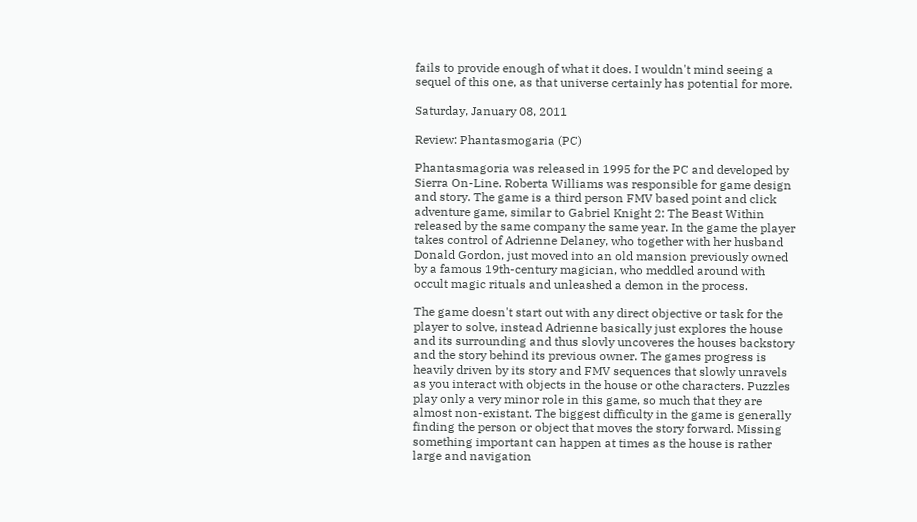fails to provide enough of what it does. I wouldn't mind seeing a sequel of this one, as that universe certainly has potential for more.

Saturday, January 08, 2011

Review: Phantasmogaria (PC)

Phantasmagoria was released in 1995 for the PC and developed by Sierra On-Line. Roberta Williams was responsible for game design and story. The game is a third person FMV based point and click adventure game, similar to Gabriel Knight 2: The Beast Within released by the same company the same year. In the game the player takes control of Adrienne Delaney, who together with her husband Donald Gordon, just moved into an old mansion previously owned by a famous 19th-century magician, who meddled around with occult magic rituals and unleashed a demon in the process.

The game doesn't start out with any direct objective or task for the player to solve, instead Adrienne basically just explores the house and its surrounding and thus slovly uncoveres the houses backstory and the story behind its previous owner. The games progress is heavily driven by its story and FMV sequences that slowly unravels as you interact with objects in the house or othe characters. Puzzles play only a very minor role in this game, so much that they are almost non-existant. The biggest difficulty in the game is generally finding the person or object that moves the story forward. Missing something important can happen at times as the house is rather large and navigation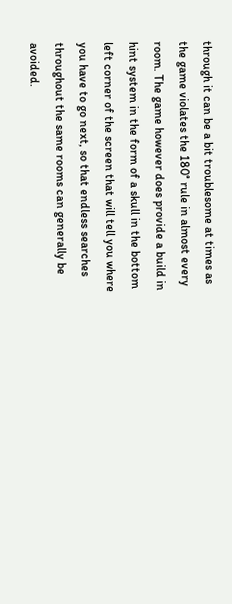through it can be a bit troublesome at times as the game violates the 180° rule in almost every room. The game however does provide a build in hint system in the form of a skull in the bottom left corner of the screen that will tell you where you have to go next, so that endless searches throughout the same rooms can generally be avoided.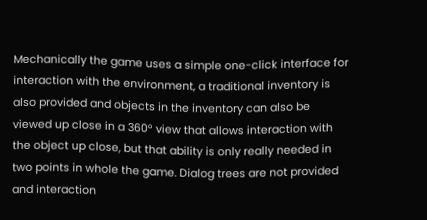Mechanically the game uses a simple one-click interface for interaction with the environment, a traditional inventory is also provided and objects in the inventory can also be viewed up close in a 360° view that allows interaction with the object up close, but that ability is only really needed in two points in whole the game. Dialog trees are not provided and interaction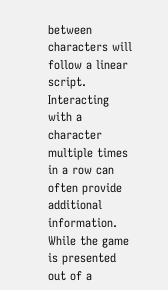between characters will follow a linear script. Interacting with a character multiple times in a row can often provide additional information. While the game is presented out of a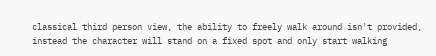classical third person view, the ability to freely walk around isn't provided, instead the character will stand on a fixed spot and only start walking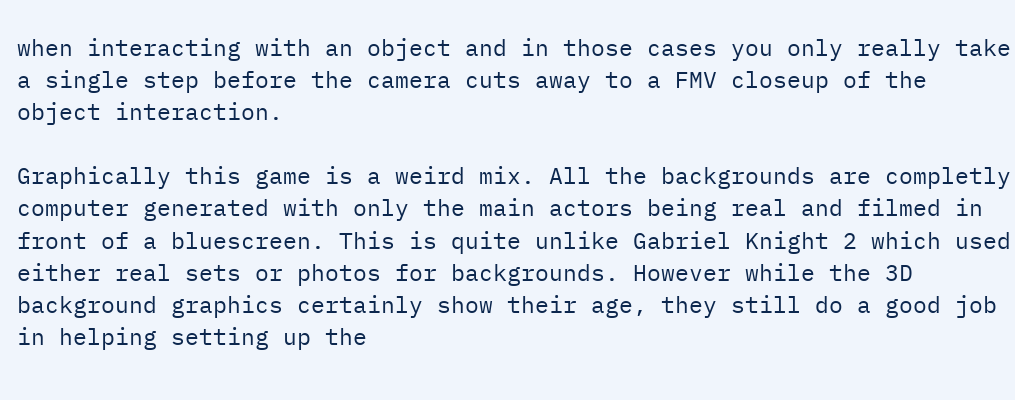when interacting with an object and in those cases you only really take a single step before the camera cuts away to a FMV closeup of the object interaction.

Graphically this game is a weird mix. All the backgrounds are completly computer generated with only the main actors being real and filmed in front of a bluescreen. This is quite unlike Gabriel Knight 2 which used either real sets or photos for backgrounds. However while the 3D background graphics certainly show their age, they still do a good job in helping setting up the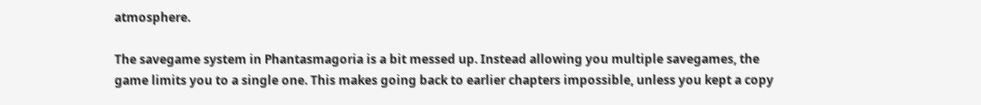atmosphere.

The savegame system in Phantasmagoria is a bit messed up. Instead allowing you multiple savegames, the game limits you to a single one. This makes going back to earlier chapters impossible, unless you kept a copy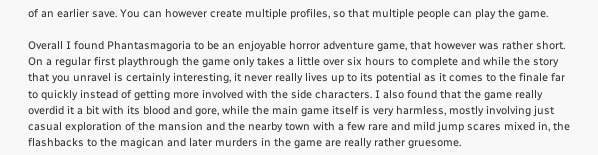of an earlier save. You can however create multiple profiles, so that multiple people can play the game.

Overall I found Phantasmagoria to be an enjoyable horror adventure game, that however was rather short. On a regular first playthrough the game only takes a little over six hours to complete and while the story that you unravel is certainly interesting, it never really lives up to its potential as it comes to the finale far to quickly instead of getting more involved with the side characters. I also found that the game really overdid it a bit with its blood and gore, while the main game itself is very harmless, mostly involving just casual exploration of the mansion and the nearby town with a few rare and mild jump scares mixed in, the flashbacks to the magican and later murders in the game are really rather gruesome.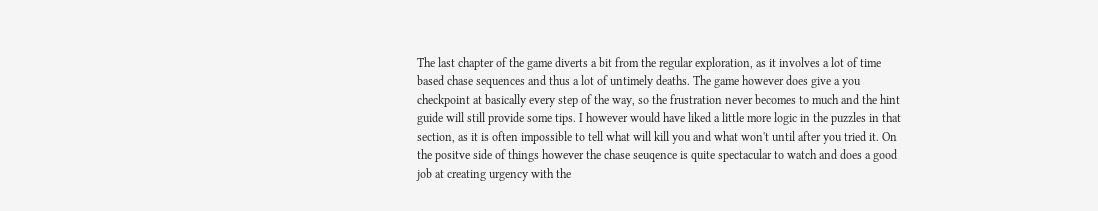The last chapter of the game diverts a bit from the regular exploration, as it involves a lot of time based chase sequences and thus a lot of untimely deaths. The game however does give a you checkpoint at basically every step of the way, so the frustration never becomes to much and the hint guide will still provide some tips. I however would have liked a little more logic in the puzzles in that section, as it is often impossible to tell what will kill you and what won't until after you tried it. On the positve side of things however the chase seuqence is quite spectacular to watch and does a good job at creating urgency with the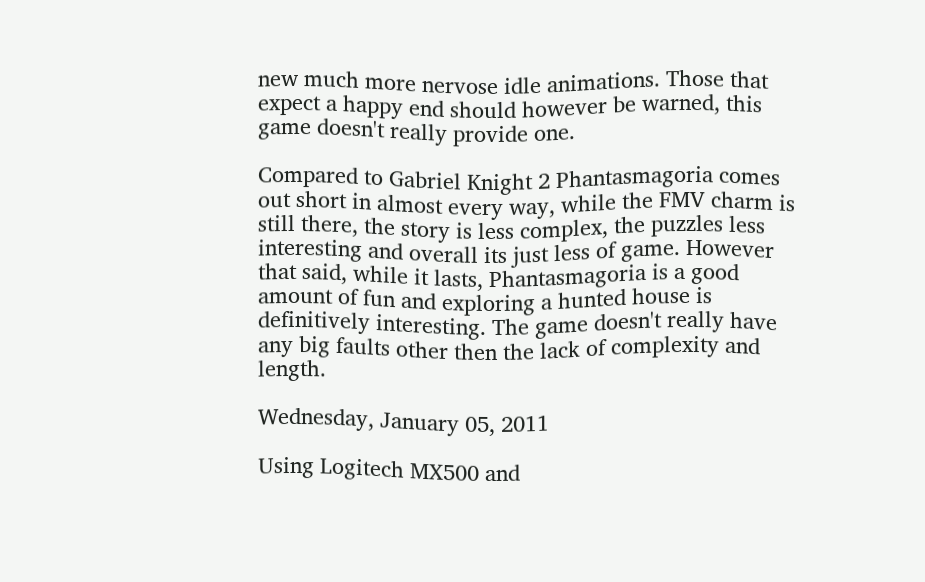new much more nervose idle animations. Those that expect a happy end should however be warned, this game doesn't really provide one.

Compared to Gabriel Knight 2 Phantasmagoria comes out short in almost every way, while the FMV charm is still there, the story is less complex, the puzzles less interesting and overall its just less of game. However that said, while it lasts, Phantasmagoria is a good amount of fun and exploring a hunted house is definitively interesting. The game doesn't really have any big faults other then the lack of complexity and length.

Wednesday, January 05, 2011

Using Logitech MX500 and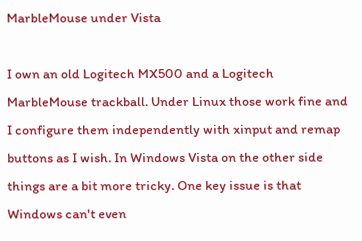MarbleMouse under Vista

I own an old Logitech MX500 and a Logitech MarbleMouse trackball. Under Linux those work fine and I configure them independently with xinput and remap buttons as I wish. In Windows Vista on the other side things are a bit more tricky. One key issue is that Windows can't even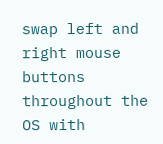swap left and right mouse buttons throughout the OS with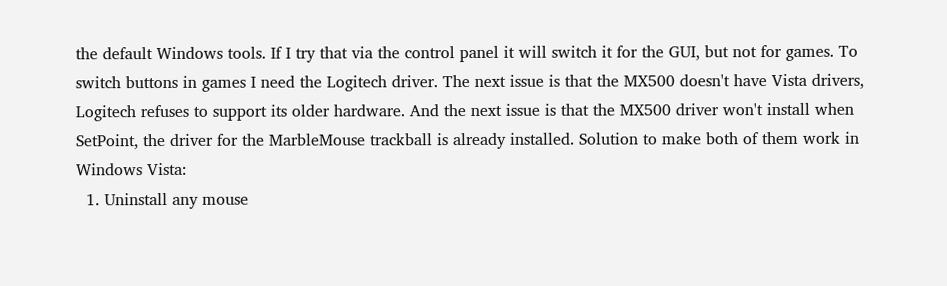the default Windows tools. If I try that via the control panel it will switch it for the GUI, but not for games. To switch buttons in games I need the Logitech driver. The next issue is that the MX500 doesn't have Vista drivers, Logitech refuses to support its older hardware. And the next issue is that the MX500 driver won't install when SetPoint, the driver for the MarbleMouse trackball is already installed. Solution to make both of them work in Windows Vista:
  1. Uninstall any mouse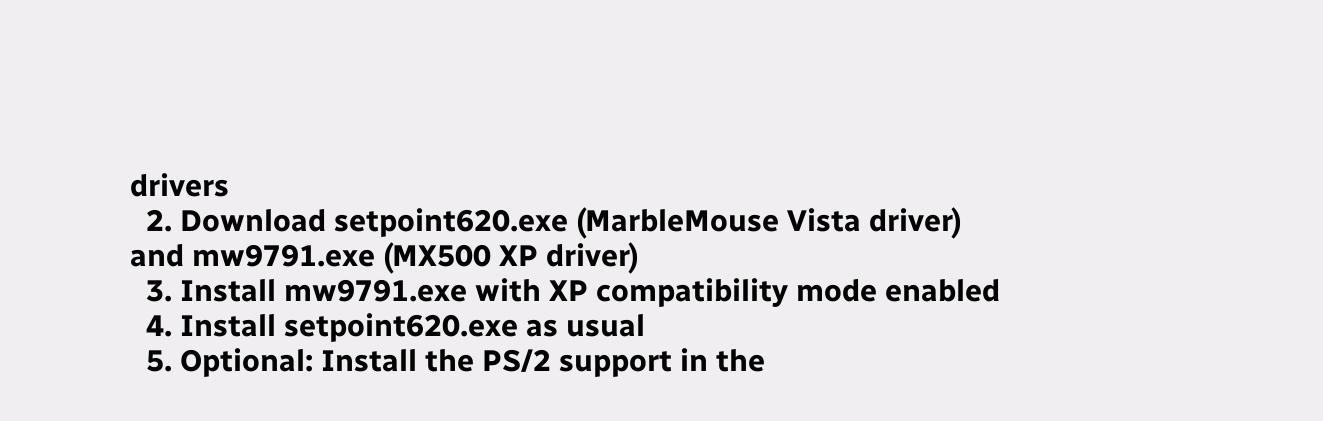drivers
  2. Download setpoint620.exe (MarbleMouse Vista driver) and mw9791.exe (MX500 XP driver)
  3. Install mw9791.exe with XP compatibility mode enabled
  4. Install setpoint620.exe as usual
  5. Optional: Install the PS/2 support in the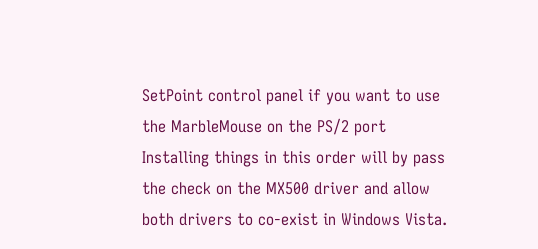SetPoint control panel if you want to use the MarbleMouse on the PS/2 port
Installing things in this order will by pass the check on the MX500 driver and allow both drivers to co-exist in Windows Vista.